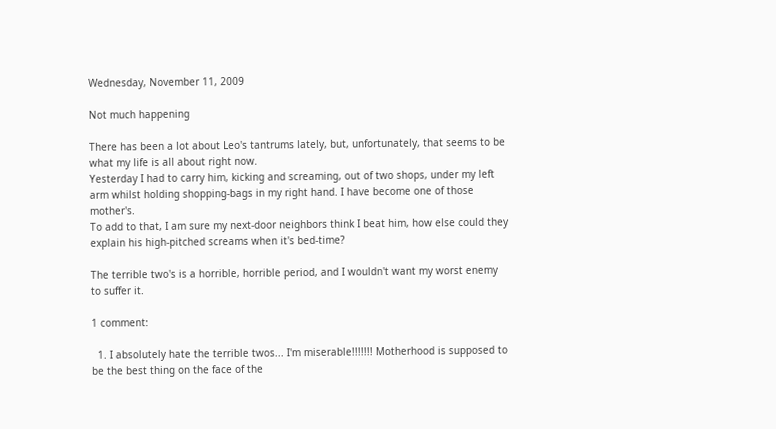Wednesday, November 11, 2009

Not much happening

There has been a lot about Leo's tantrums lately, but, unfortunately, that seems to be what my life is all about right now.
Yesterday I had to carry him, kicking and screaming, out of two shops, under my left arm whilst holding shopping-bags in my right hand. I have become one of those mother's.
To add to that, I am sure my next-door neighbors think I beat him, how else could they explain his high-pitched screams when it's bed-time?

The terrible two's is a horrible, horrible period, and I wouldn't want my worst enemy to suffer it.

1 comment:

  1. I absolutely hate the terrible twos... I'm miserable!!!!!!! Motherhood is supposed to be the best thing on the face of the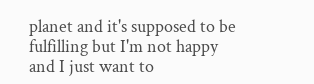planet and it's supposed to be fulfilling but I'm not happy and I just want to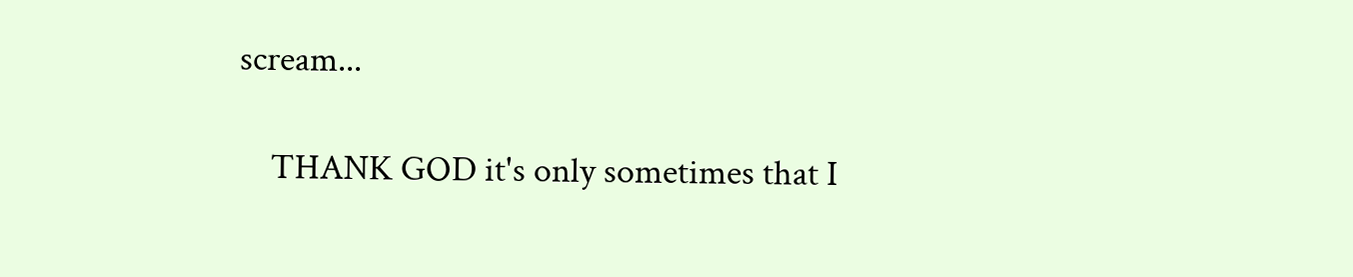scream...

    THANK GOD it's only sometimes that I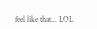feel like that... LOL